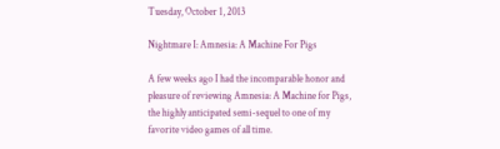Tuesday, October 1, 2013

Nightmare I: Amnesia: A Machine For Pigs

A few weeks ago I had the incomparable honor and pleasure of reviewing Amnesia: A Machine for Pigs, the highly anticipated semi-sequel to one of my favorite video games of all time.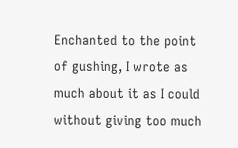Enchanted to the point of gushing, I wrote as much about it as I could without giving too much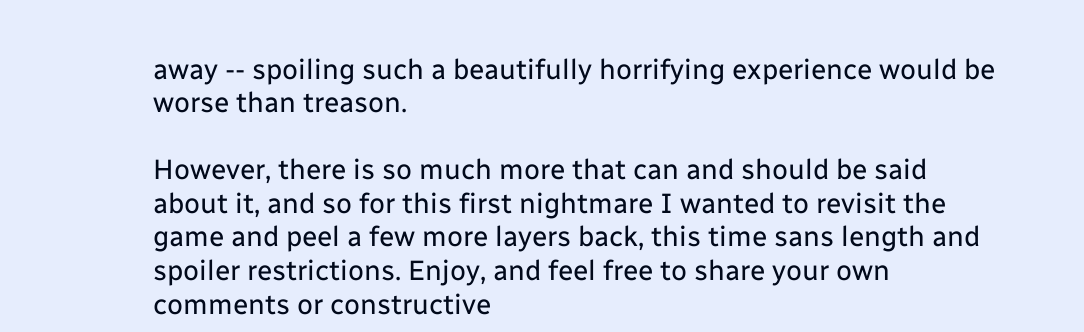away -- spoiling such a beautifully horrifying experience would be worse than treason.

However, there is so much more that can and should be said about it, and so for this first nightmare I wanted to revisit the game and peel a few more layers back, this time sans length and spoiler restrictions. Enjoy, and feel free to share your own comments or constructive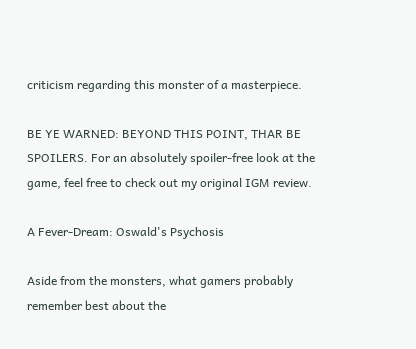criticism regarding this monster of a masterpiece.

BE YE WARNED: BEYOND THIS POINT, THAR BE SPOILERS. For an absolutely spoiler-free look at the game, feel free to check out my original IGM review.

A Fever-Dream: Oswald's Psychosis

Aside from the monsters, what gamers probably remember best about the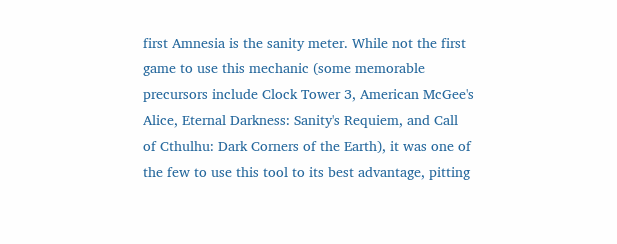first Amnesia is the sanity meter. While not the first game to use this mechanic (some memorable precursors include Clock Tower 3, American McGee's Alice, Eternal Darkness: Sanity's Requiem, and Call of Cthulhu: Dark Corners of the Earth), it was one of the few to use this tool to its best advantage, pitting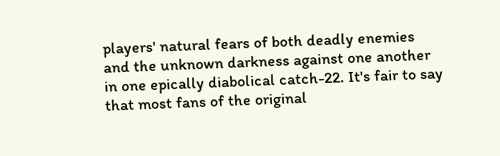players' natural fears of both deadly enemies and the unknown darkness against one another in one epically diabolical catch-22. It's fair to say that most fans of the original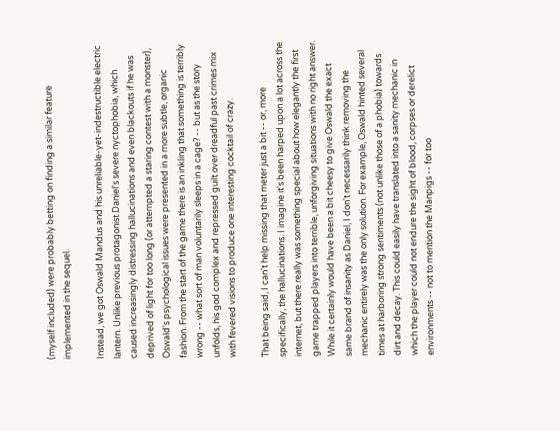(myself included) were probably betting on finding a similar feature implemented in the sequel.

Instead, we got Oswald Mandus and his unreliable-yet-indestructible electric lantern. Unlike previous protagonist Daniel's severe nyctophobia, which caused increasingly distressing hallucinations and even blackouts if he was deprived of light for too long (or attempted a staring contest with a monster), Oswald's psychological issues were presented in a more subtle, organic fashion. From the start of the game there is an inkling that something is terribly wrong -- what sort of man voluntarily sleeps in a cage? -- but as the story unfolds, his god complex and repressed guilt over dreadful past crimes mix with fevered visions to produce one interesting cocktail of crazy.

That being said, I can't help missing that meter just a bit -- or, more specifically, the hallucinations. I imagine it's been harped upon a lot across the internet, but there really was something special about how elegantly the first game trapped players into terrible, unforgiving situations with no right answer. While it certainly would have been a bit cheesy to give Oswald the exact same brand of insanity as Daniel, I don't necessarily think removing the mechanic entirely was the only solution. For example, Oswald hinted several times at harboring strong sentiments (not unlike those of a phobia) towards dirt and decay. This could easily have translated into a sanity mechanic in which the player could not endure the sight of blood, corpses or derelict environments -- not to mention the Manpigs -- for too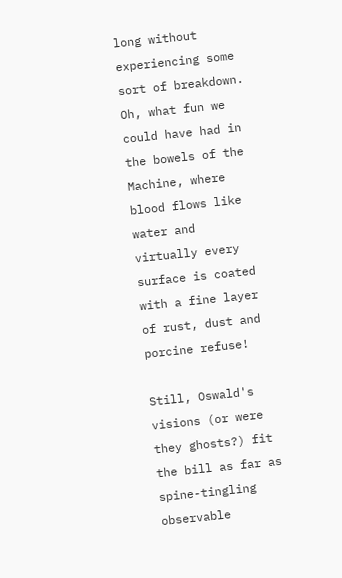long without experiencing some sort of breakdown. Oh, what fun we could have had in the bowels of the Machine, where blood flows like water and virtually every surface is coated with a fine layer of rust, dust and porcine refuse!

Still, Oswald's visions (or were they ghosts?) fit the bill as far as spine-tingling observable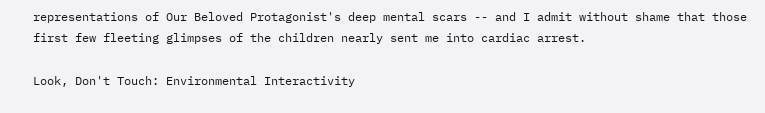representations of Our Beloved Protagonist's deep mental scars -- and I admit without shame that those first few fleeting glimpses of the children nearly sent me into cardiac arrest.

Look, Don't Touch: Environmental Interactivity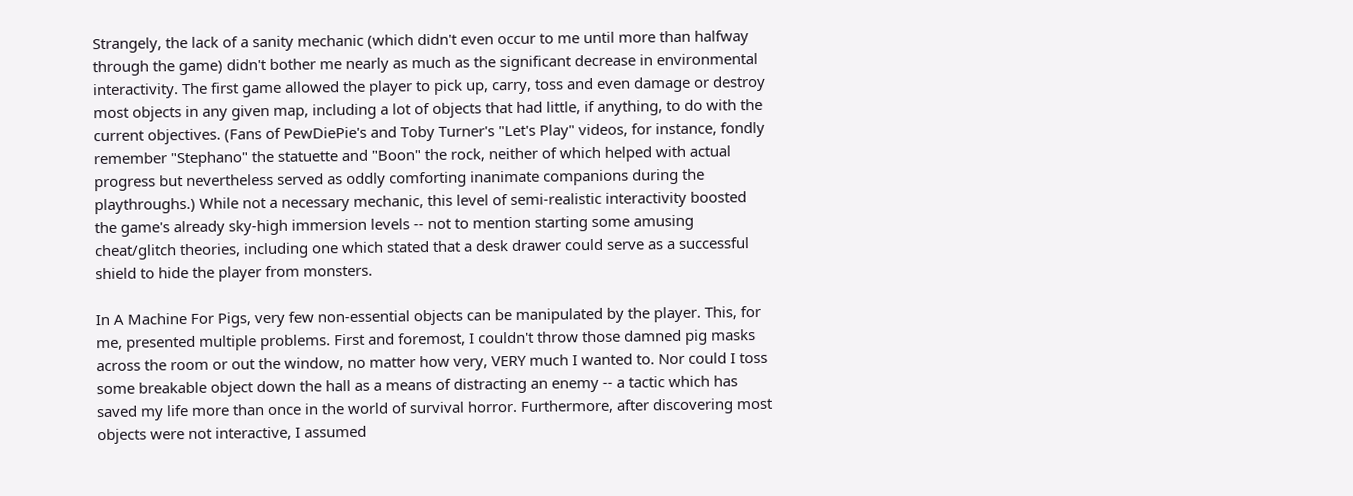Strangely, the lack of a sanity mechanic (which didn't even occur to me until more than halfway through the game) didn't bother me nearly as much as the significant decrease in environmental interactivity. The first game allowed the player to pick up, carry, toss and even damage or destroy most objects in any given map, including a lot of objects that had little, if anything, to do with the current objectives. (Fans of PewDiePie's and Toby Turner's "Let's Play" videos, for instance, fondly remember "Stephano" the statuette and "Boon" the rock, neither of which helped with actual progress but nevertheless served as oddly comforting inanimate companions during the playthroughs.) While not a necessary mechanic, this level of semi-realistic interactivity boosted the game's already sky-high immersion levels -- not to mention starting some amusing cheat/glitch theories, including one which stated that a desk drawer could serve as a successful shield to hide the player from monsters.

In A Machine For Pigs, very few non-essential objects can be manipulated by the player. This, for me, presented multiple problems. First and foremost, I couldn't throw those damned pig masks across the room or out the window, no matter how very, VERY much I wanted to. Nor could I toss some breakable object down the hall as a means of distracting an enemy -- a tactic which has saved my life more than once in the world of survival horror. Furthermore, after discovering most objects were not interactive, I assumed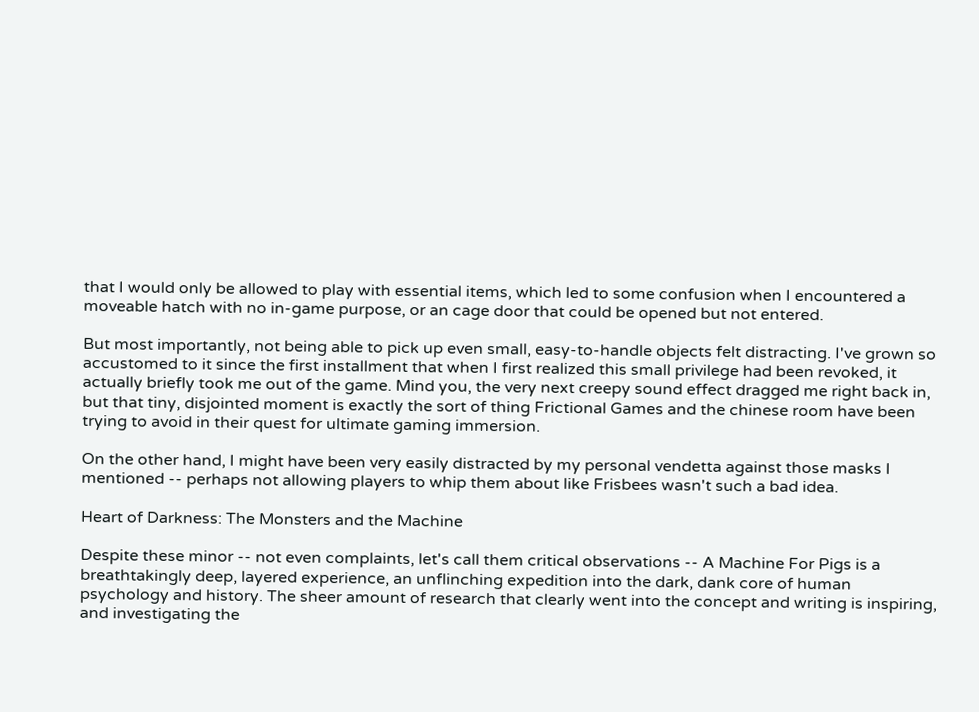that I would only be allowed to play with essential items, which led to some confusion when I encountered a moveable hatch with no in-game purpose, or an cage door that could be opened but not entered.

But most importantly, not being able to pick up even small, easy-to-handle objects felt distracting. I've grown so accustomed to it since the first installment that when I first realized this small privilege had been revoked, it actually briefly took me out of the game. Mind you, the very next creepy sound effect dragged me right back in, but that tiny, disjointed moment is exactly the sort of thing Frictional Games and the chinese room have been trying to avoid in their quest for ultimate gaming immersion.

On the other hand, I might have been very easily distracted by my personal vendetta against those masks I mentioned -- perhaps not allowing players to whip them about like Frisbees wasn't such a bad idea.

Heart of Darkness: The Monsters and the Machine

Despite these minor -- not even complaints, let's call them critical observations -- A Machine For Pigs is a breathtakingly deep, layered experience, an unflinching expedition into the dark, dank core of human psychology and history. The sheer amount of research that clearly went into the concept and writing is inspiring, and investigating the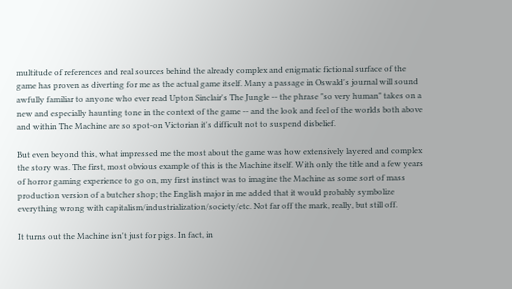multitude of references and real sources behind the already complex and enigmatic fictional surface of the game has proven as diverting for me as the actual game itself. Many a passage in Oswald's journal will sound awfully familiar to anyone who ever read Upton Sinclair's The Jungle -- the phrase "so very human" takes on a new and especially haunting tone in the context of the game -- and the look and feel of the worlds both above and within The Machine are so spot-on Victorian it's difficult not to suspend disbelief.

But even beyond this, what impressed me the most about the game was how extensively layered and complex the story was. The first, most obvious example of this is the Machine itself. With only the title and a few years of horror gaming experience to go on, my first instinct was to imagine the Machine as some sort of mass production version of a butcher shop; the English major in me added that it would probably symbolize everything wrong with capitalism/industrialization/society/etc. Not far off the mark, really, but still off.

It turns out the Machine isn't just for pigs. In fact, in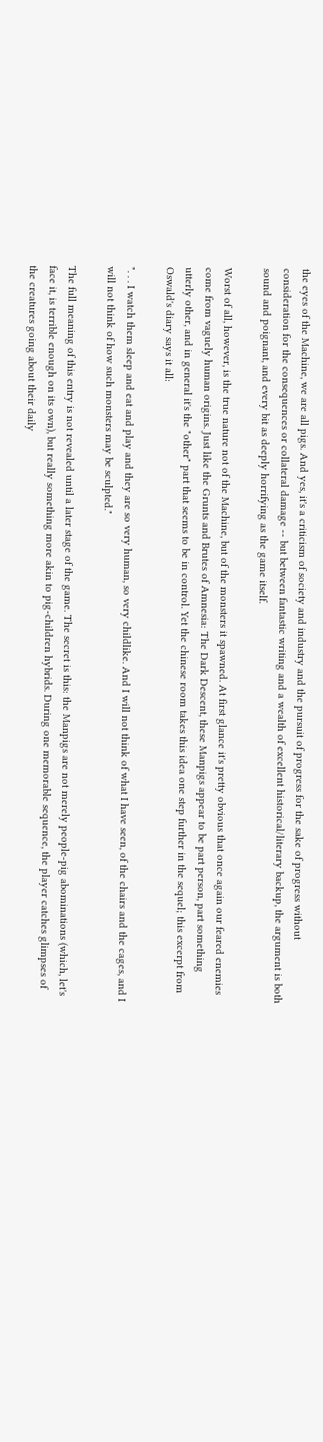the eyes of the Machine, we are all pigs. And yes, it's a criticism of society and industry and the pursuit of progress for the sake of progress without consideration for the consequences or collateral damage -- but between fantastic writing and a wealth of excellent historical/literary backup, the argument is both sound and poignant, and every bit as deeply horrifying as the game itself.

Worst of all, however, is the true nature not of the Machine, but of the monsters it spawned. At first glance it's pretty obvious that once again our feared enemies come from vaguely human origins. Just like the Grunts and Brutes of Amnesia: The Dark Descent, these Manpigs appear to be part person, part something utterly other, and in general it's the "other" part that seems to be in control. Yet the chinese room takes this idea one step further in the sequel; this excerpt from Oswald's diary says it all:

". . . I watch them sleep and eat and play and they are so very human, so very childlike. And I will not think of what I have seen, of the chairs and the cages, and I will not think of how such monsters may be sculpted."

The full meaning of this entry is not revealed until a later stage of the game. The secret is this: the Manpigs are not merely people-pig abominations (which, let's face it, is terrible enough on its own), but really something more akin to pig-children hybrids. During one memorable sequence, the player catches glimpses of the creatures going about their daily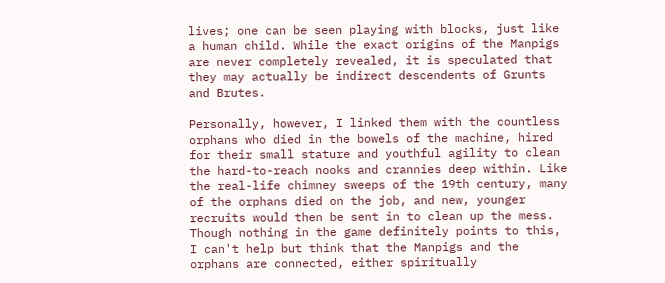lives; one can be seen playing with blocks, just like a human child. While the exact origins of the Manpigs are never completely revealed, it is speculated that they may actually be indirect descendents of Grunts and Brutes.

Personally, however, I linked them with the countless orphans who died in the bowels of the machine, hired for their small stature and youthful agility to clean the hard-to-reach nooks and crannies deep within. Like the real-life chimney sweeps of the 19th century, many of the orphans died on the job, and new, younger recruits would then be sent in to clean up the mess. Though nothing in the game definitely points to this, I can't help but think that the Manpigs and the orphans are connected, either spiritually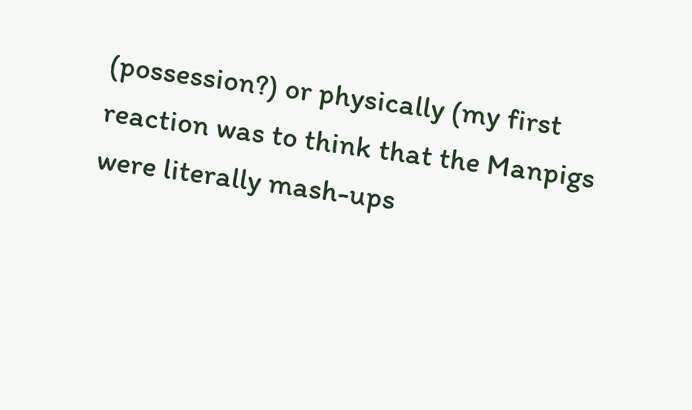(possession?) or physically (my first reaction was to think that the Manpigs were literally mash-ups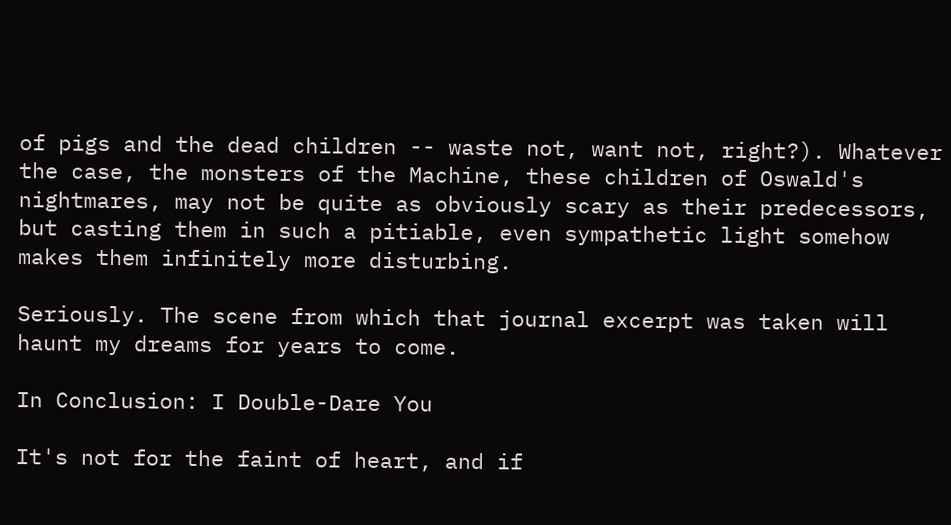of pigs and the dead children -- waste not, want not, right?). Whatever the case, the monsters of the Machine, these children of Oswald's nightmares, may not be quite as obviously scary as their predecessors, but casting them in such a pitiable, even sympathetic light somehow makes them infinitely more disturbing.

Seriously. The scene from which that journal excerpt was taken will haunt my dreams for years to come.

In Conclusion: I Double-Dare You

It's not for the faint of heart, and if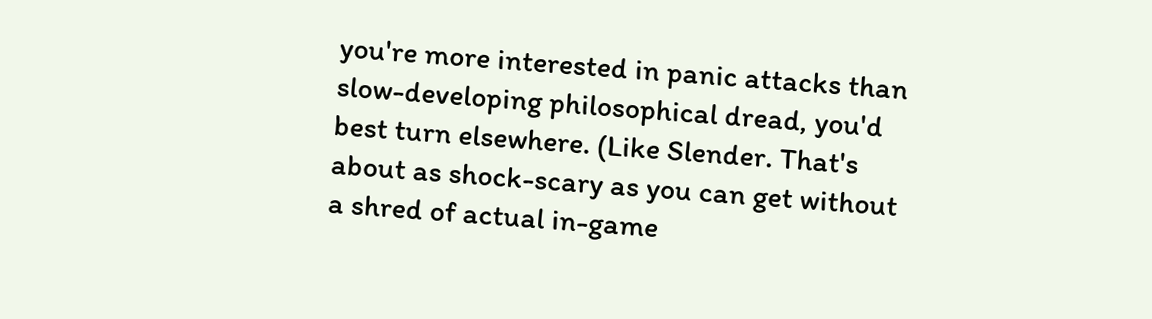you're more interested in panic attacks than slow-developing philosophical dread, you'd best turn elsewhere. (Like Slender. That's about as shock-scary as you can get without a shred of actual in-game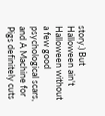story.) But Halloween ain't Halloween without a few good psychological scars, and A Machine for Pigs definitely cuts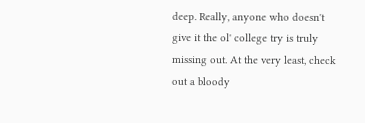deep. Really, anyone who doesn't give it the ol' college try is truly missing out. At the very least, check out a bloody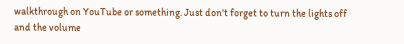walkthrough on YouTube or something. Just don't forget to turn the lights off and the volume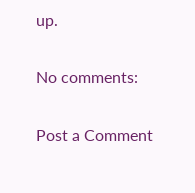up.

No comments:

Post a Comment